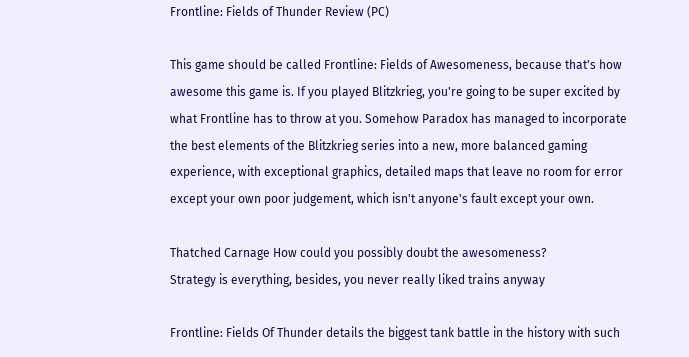Frontline: Fields of Thunder Review (PC)

This game should be called Frontline: Fields of Awesomeness, because that's how awesome this game is. If you played Blitzkrieg, you're going to be super excited by what Frontline has to throw at you. Somehow Paradox has managed to incorporate the best elements of the Blitzkrieg series into a new, more balanced gaming experience, with exceptional graphics, detailed maps that leave no room for error except your own poor judgement, which isn't anyone's fault except your own.

Thatched Carnage How could you possibly doubt the awesomeness?
Strategy is everything, besides, you never really liked trains anyway

Frontline: Fields Of Thunder details the biggest tank battle in the history with such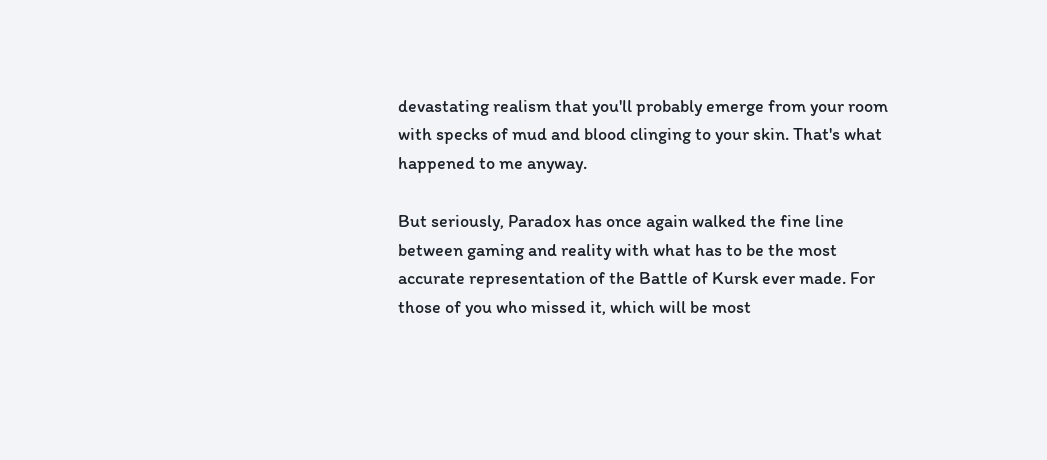devastating realism that you'll probably emerge from your room with specks of mud and blood clinging to your skin. That's what happened to me anyway.

But seriously, Paradox has once again walked the fine line between gaming and reality with what has to be the most accurate representation of the Battle of Kursk ever made. For those of you who missed it, which will be most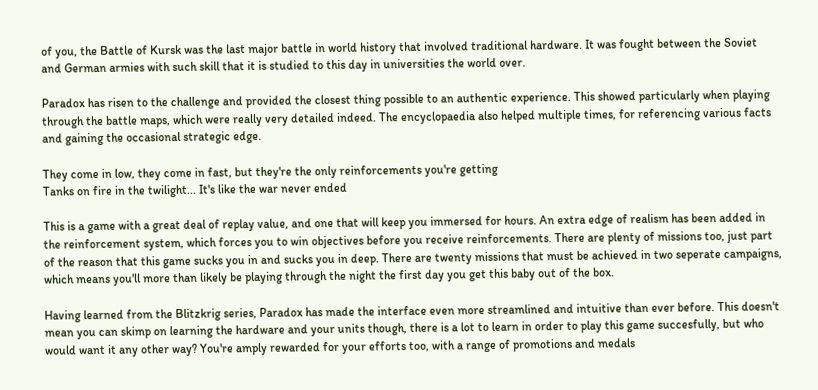of you, the Battle of Kursk was the last major battle in world history that involved traditional hardware. It was fought between the Soviet and German armies with such skill that it is studied to this day in universities the world over.

Paradox has risen to the challenge and provided the closest thing possible to an authentic experience. This showed particularly when playing through the battle maps, which were really very detailed indeed. The encyclopaedia also helped multiple times, for referencing various facts and gaining the occasional strategic edge.

They come in low, they come in fast, but they're the only reinforcements you're getting
Tanks on fire in the twilight... It's like the war never ended

This is a game with a great deal of replay value, and one that will keep you immersed for hours. An extra edge of realism has been added in the reinforcement system, which forces you to win objectives before you receive reinforcements. There are plenty of missions too, just part of the reason that this game sucks you in and sucks you in deep. There are twenty missions that must be achieved in two seperate campaigns, which means you'll more than likely be playing through the night the first day you get this baby out of the box.

Having learned from the Blitzkrig series, Paradox has made the interface even more streamlined and intuitive than ever before. This doesn't mean you can skimp on learning the hardware and your units though, there is a lot to learn in order to play this game succesfully, but who would want it any other way? You're amply rewarded for your efforts too, with a range of promotions and medals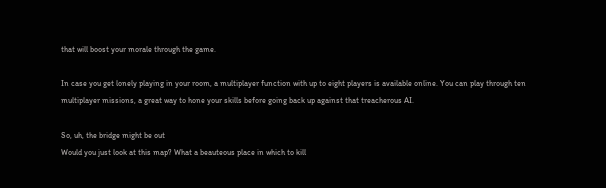that will boost your morale through the game.

In case you get lonely playing in your room, a multiplayer function with up to eight players is available online. You can play through ten multiplayer missions, a great way to hone your skills before going back up against that treacherous AI.

So, uh, the bridge might be out
Would you just look at this map? What a beauteous place in which to kill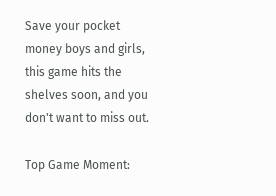Save your pocket money boys and girls, this game hits the shelves soon, and you don't want to miss out.

Top Game Moment: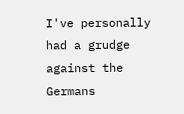I've personally had a grudge against the Germans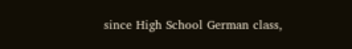since High School German class,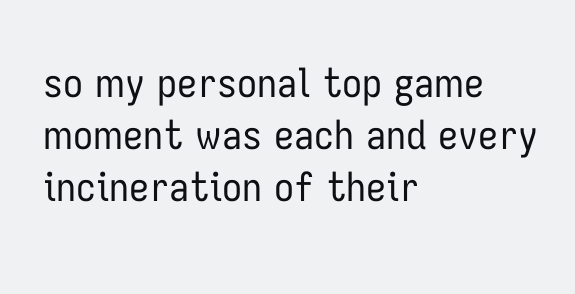so my personal top game moment was each and every incineration of their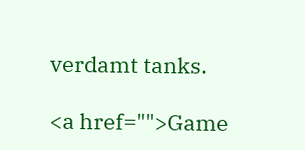verdamt tanks.

<a href="">Game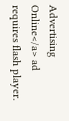Advertising Online</a> ad requires flash player.